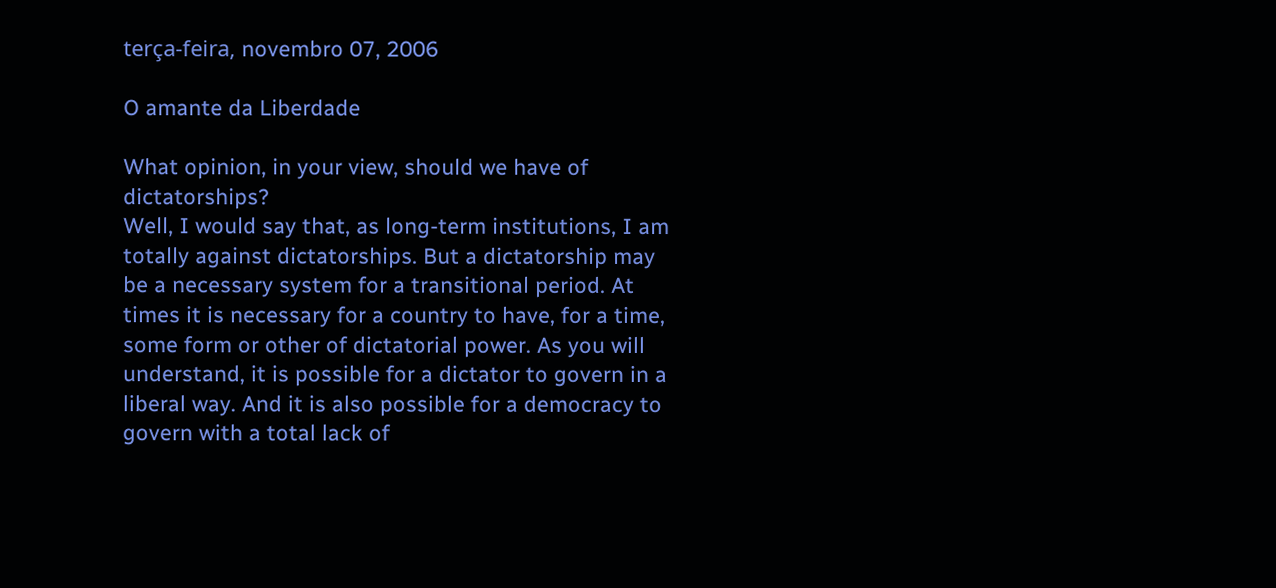terça-feira, novembro 07, 2006

O amante da Liberdade

What opinion, in your view, should we have of dictatorships?
Well, I would say that, as long-term institutions, I am totally against dictatorships. But a dictatorship may be a necessary system for a transitional period. At times it is necessary for a country to have, for a time, some form or other of dictatorial power. As you will understand, it is possible for a dictator to govern in a liberal way. And it is also possible for a democracy to govern with a total lack of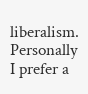liberalism. Personally I prefer a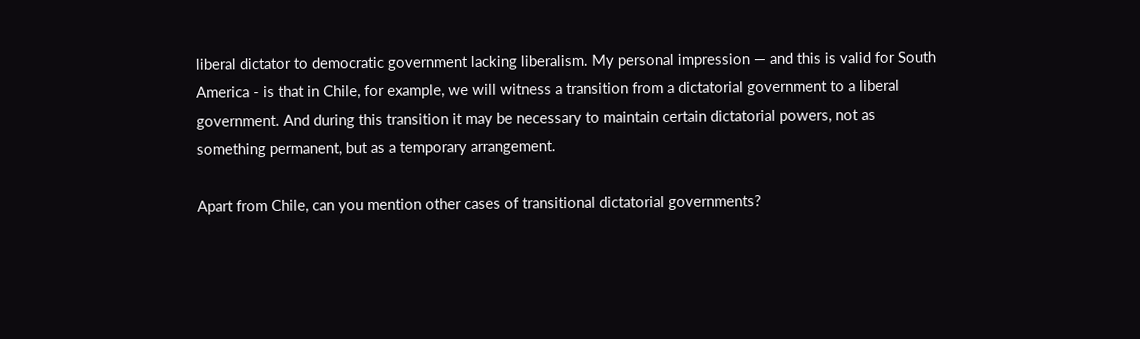liberal dictator to democratic government lacking liberalism. My personal impression — and this is valid for South America - is that in Chile, for example, we will witness a transition from a dictatorial government to a liberal government. And during this transition it may be necessary to maintain certain dictatorial powers, not as something permanent, but as a temporary arrangement.

Apart from Chile, can you mention other cases of transitional dictatorial governments?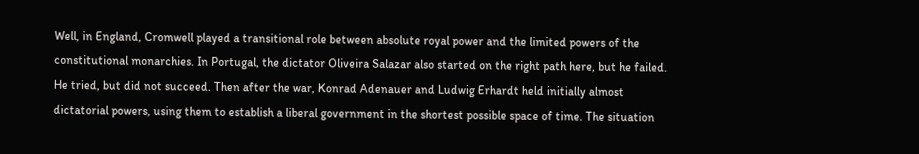Well, in England, Cromwell played a transitional role between absolute royal power and the limited powers of the constitutional monarchies. In Portugal, the dictator Oliveira Salazar also started on the right path here, but he failed. He tried, but did not succeed. Then after the war, Konrad Adenauer and Ludwig Erhardt held initially almost dictatorial powers, using them to establish a liberal government in the shortest possible space of time. The situation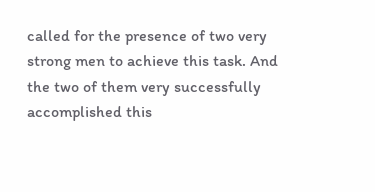called for the presence of two very strong men to achieve this task. And the two of them very successfully accomplished this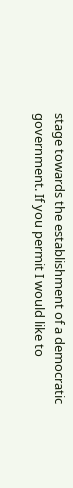stage towards the establishment of a democratic government. If you permit I would like to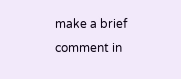make a brief comment in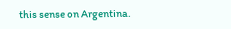this sense on Argentina.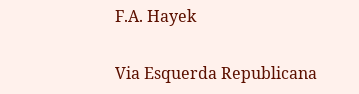F.A. Hayek

Via Esquerda Republicana